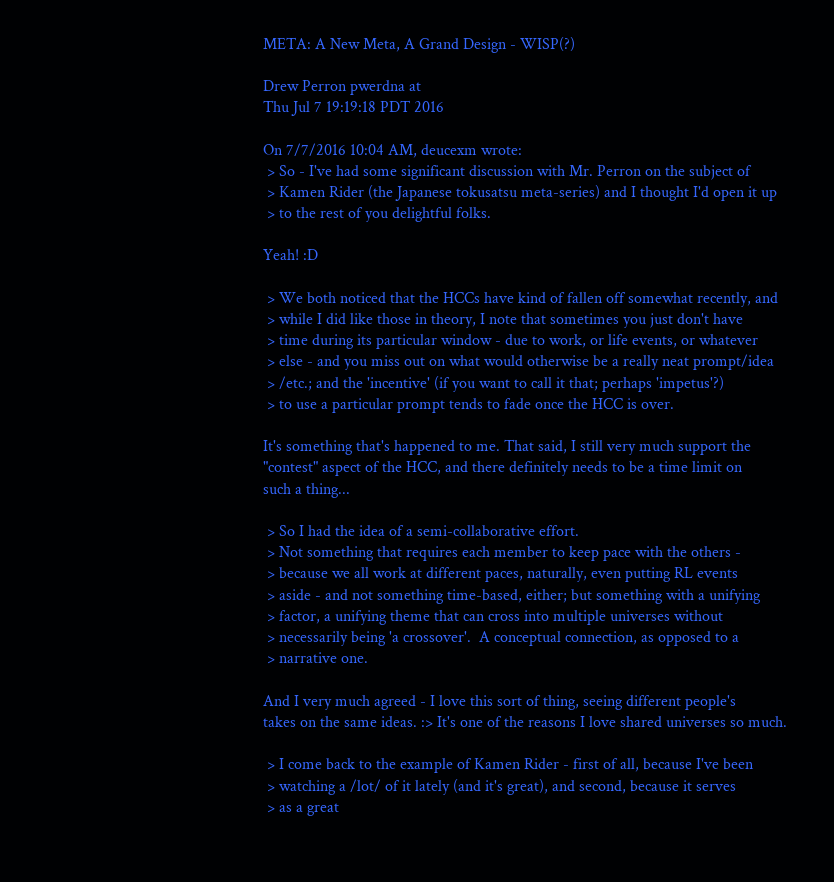META: A New Meta, A Grand Design - WISP(?)

Drew Perron pwerdna at
Thu Jul 7 19:19:18 PDT 2016

On 7/7/2016 10:04 AM, deucexm wrote:
 > So - I've had some significant discussion with Mr. Perron on the subject of
 > Kamen Rider (the Japanese tokusatsu meta-series) and I thought I'd open it up
 > to the rest of you delightful folks.

Yeah! :D

 > We both noticed that the HCCs have kind of fallen off somewhat recently, and
 > while I did like those in theory, I note that sometimes you just don't have
 > time during its particular window - due to work, or life events, or whatever
 > else - and you miss out on what would otherwise be a really neat prompt/idea
 > /etc.; and the 'incentive' (if you want to call it that; perhaps 'impetus'?)
 > to use a particular prompt tends to fade once the HCC is over.

It's something that's happened to me. That said, I still very much support the
"contest" aspect of the HCC, and there definitely needs to be a time limit on
such a thing...

 > So I had the idea of a semi-collaborative effort.
 > Not something that requires each member to keep pace with the others -
 > because we all work at different paces, naturally, even putting RL events
 > aside - and not something time-based, either; but something with a unifying
 > factor, a unifying theme that can cross into multiple universes without
 > necessarily being 'a crossover'.  A conceptual connection, as opposed to a
 > narrative one.

And I very much agreed - I love this sort of thing, seeing different people's
takes on the same ideas. :> It's one of the reasons I love shared universes so much.

 > I come back to the example of Kamen Rider - first of all, because I've been
 > watching a /lot/ of it lately (and it's great), and second, because it serves
 > as a great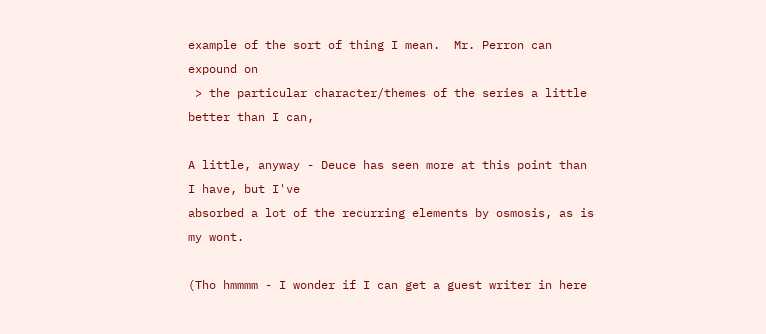example of the sort of thing I mean.  Mr. Perron can expound on
 > the particular character/themes of the series a little better than I can,

A little, anyway - Deuce has seen more at this point than I have, but I've
absorbed a lot of the recurring elements by osmosis, as is my wont.

(Tho hmmmm - I wonder if I can get a guest writer in here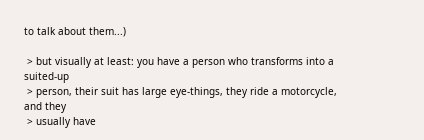to talk about them...)

 > but visually at least: you have a person who transforms into a suited-up
 > person, their suit has large eye-things, they ride a motorcycle, and they
 > usually have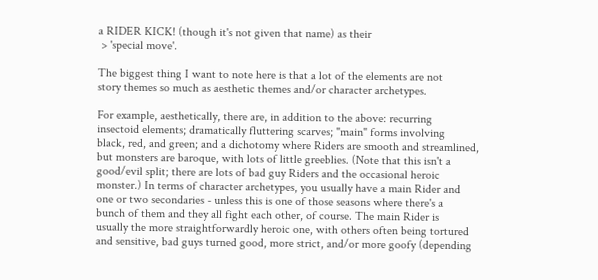a RIDER KICK! (though it's not given that name) as their
 > 'special move'.

The biggest thing I want to note here is that a lot of the elements are not
story themes so much as aesthetic themes and/or character archetypes.

For example, aesthetically, there are, in addition to the above: recurring
insectoid elements; dramatically fluttering scarves; "main" forms involving
black, red, and green; and a dichotomy where Riders are smooth and streamlined,
but monsters are baroque, with lots of little greeblies. (Note that this isn't a
good/evil split; there are lots of bad guy Riders and the occasional heroic
monster.) In terms of character archetypes, you usually have a main Rider and
one or two secondaries - unless this is one of those seasons where there's a
bunch of them and they all fight each other, of course. The main Rider is
usually the more straightforwardly heroic one, with others often being tortured
and sensitive, bad guys turned good, more strict, and/or more goofy (depending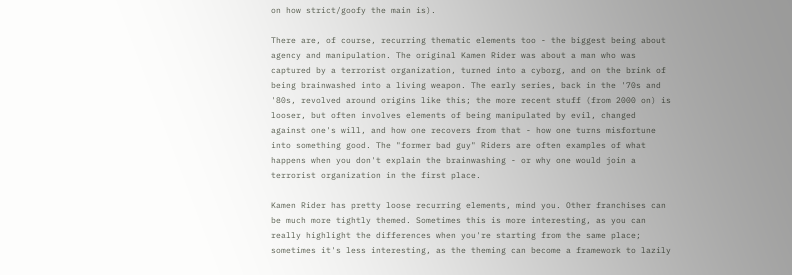on how strict/goofy the main is).

There are, of course, recurring thematic elements too - the biggest being about
agency and manipulation. The original Kamen Rider was about a man who was
captured by a terrorist organization, turned into a cyborg, and on the brink of
being brainwashed into a living weapon. The early series, back in the '70s and
'80s, revolved around origins like this; the more recent stuff (from 2000 on) is
looser, but often involves elements of being manipulated by evil, changed
against one's will, and how one recovers from that - how one turns misfortune
into something good. The "former bad guy" Riders are often examples of what
happens when you don't explain the brainwashing - or why one would join a
terrorist organization in the first place.

Kamen Rider has pretty loose recurring elements, mind you. Other franchises can
be much more tightly themed. Sometimes this is more interesting, as you can
really highlight the differences when you're starting from the same place;
sometimes it's less interesting, as the theming can become a framework to lazily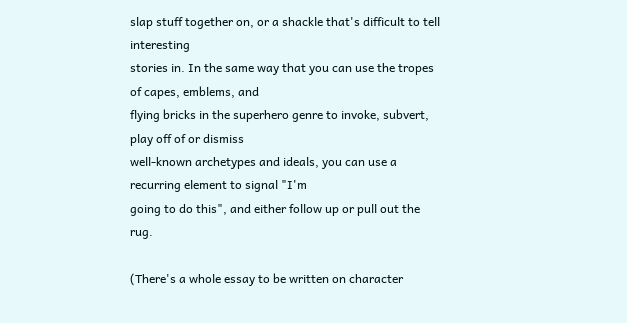slap stuff together on, or a shackle that's difficult to tell interesting
stories in. In the same way that you can use the tropes of capes, emblems, and
flying bricks in the superhero genre to invoke, subvert, play off of or dismiss
well-known archetypes and ideals, you can use a recurring element to signal "I'm
going to do this", and either follow up or pull out the rug.

(There's a whole essay to be written on character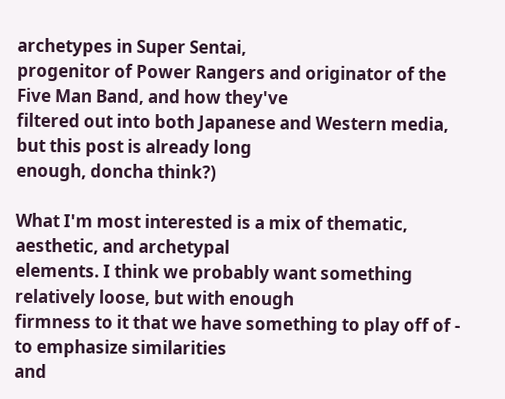archetypes in Super Sentai,
progenitor of Power Rangers and originator of the Five Man Band, and how they've
filtered out into both Japanese and Western media, but this post is already long
enough, doncha think?)

What I'm most interested is a mix of thematic, aesthetic, and archetypal
elements. I think we probably want something relatively loose, but with enough
firmness to it that we have something to play off of - to emphasize similarities
and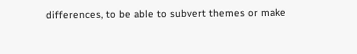differences, to be able to subvert themes or make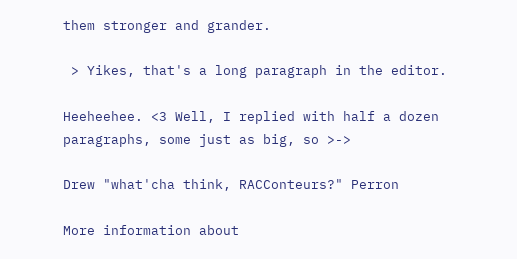them stronger and grander.

 > Yikes, that's a long paragraph in the editor.

Heeheehee. <3 Well, I replied with half a dozen paragraphs, some just as big, so >->

Drew "what'cha think, RACConteurs?" Perron

More information about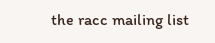the racc mailing list